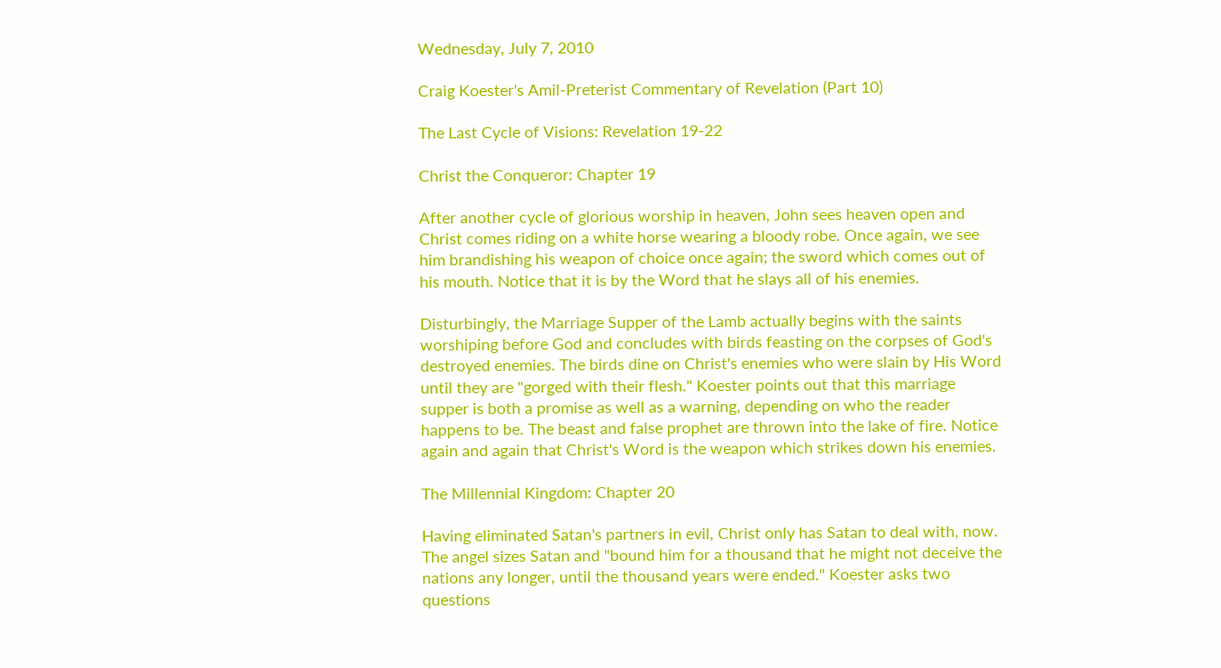Wednesday, July 7, 2010

Craig Koester's Amil-Preterist Commentary of Revelation (Part 10)

The Last Cycle of Visions: Revelation 19-22

Christ the Conqueror: Chapter 19

After another cycle of glorious worship in heaven, John sees heaven open and Christ comes riding on a white horse wearing a bloody robe. Once again, we see him brandishing his weapon of choice once again; the sword which comes out of his mouth. Notice that it is by the Word that he slays all of his enemies.

Disturbingly, the Marriage Supper of the Lamb actually begins with the saints worshiping before God and concludes with birds feasting on the corpses of God's destroyed enemies. The birds dine on Christ's enemies who were slain by His Word until they are "gorged with their flesh." Koester points out that this marriage supper is both a promise as well as a warning, depending on who the reader happens to be. The beast and false prophet are thrown into the lake of fire. Notice again and again that Christ's Word is the weapon which strikes down his enemies.

The Millennial Kingdom: Chapter 20

Having eliminated Satan's partners in evil, Christ only has Satan to deal with, now. The angel sizes Satan and "bound him for a thousand that he might not deceive the nations any longer, until the thousand years were ended." Koester asks two questions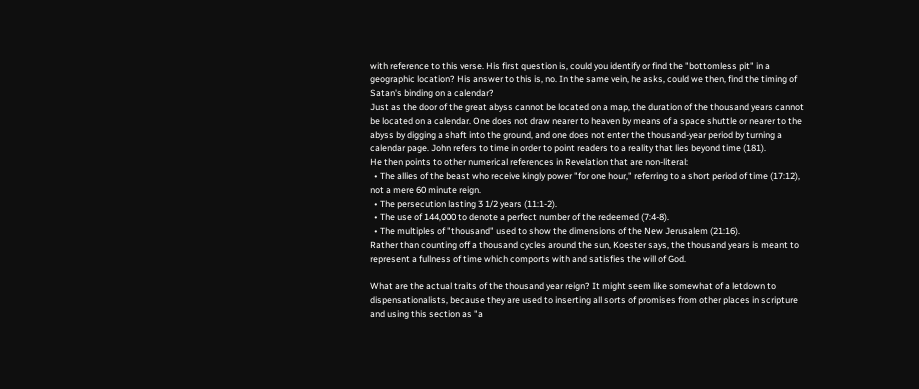with reference to this verse. His first question is, could you identify or find the "bottomless pit" in a geographic location? His answer to this is, no. In the same vein, he asks, could we then, find the timing of Satan's binding on a calendar?
Just as the door of the great abyss cannot be located on a map, the duration of the thousand years cannot be located on a calendar. One does not draw nearer to heaven by means of a space shuttle or nearer to the abyss by digging a shaft into the ground, and one does not enter the thousand-year period by turning a calendar page. John refers to time in order to point readers to a reality that lies beyond time (181).
He then points to other numerical references in Revelation that are non-literal:
  • The allies of the beast who receive kingly power "for one hour," referring to a short period of time (17:12), not a mere 60 minute reign.
  • The persecution lasting 3 1/2 years (11:1-2).
  • The use of 144,000 to denote a perfect number of the redeemed (7:4-8).
  • The multiples of "thousand" used to show the dimensions of the New Jerusalem (21:16).
Rather than counting off a thousand cycles around the sun, Koester says, the thousand years is meant to represent a fullness of time which comports with and satisfies the will of God.

What are the actual traits of the thousand year reign? It might seem like somewhat of a letdown to dispensationalists, because they are used to inserting all sorts of promises from other places in scripture and using this section as "a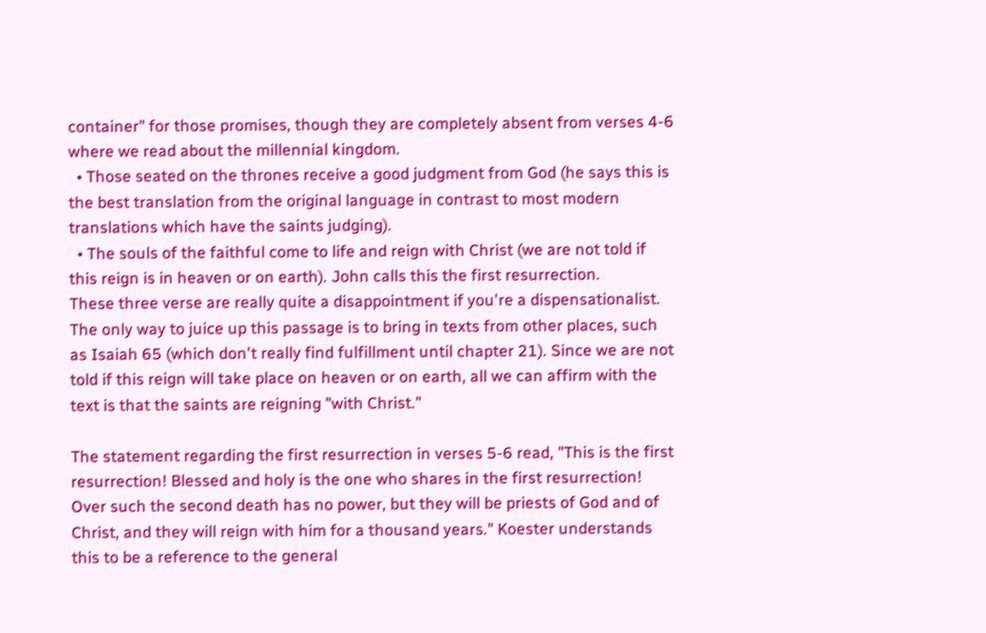container" for those promises, though they are completely absent from verses 4-6 where we read about the millennial kingdom.
  • Those seated on the thrones receive a good judgment from God (he says this is the best translation from the original language in contrast to most modern translations which have the saints judging).
  • The souls of the faithful come to life and reign with Christ (we are not told if this reign is in heaven or on earth). John calls this the first resurrection.
These three verse are really quite a disappointment if you're a dispensationalist. The only way to juice up this passage is to bring in texts from other places, such as Isaiah 65 (which don't really find fulfillment until chapter 21). Since we are not told if this reign will take place on heaven or on earth, all we can affirm with the text is that the saints are reigning "with Christ."

The statement regarding the first resurrection in verses 5-6 read, "This is the first resurrection! Blessed and holy is the one who shares in the first resurrection! Over such the second death has no power, but they will be priests of God and of Christ, and they will reign with him for a thousand years." Koester understands this to be a reference to the general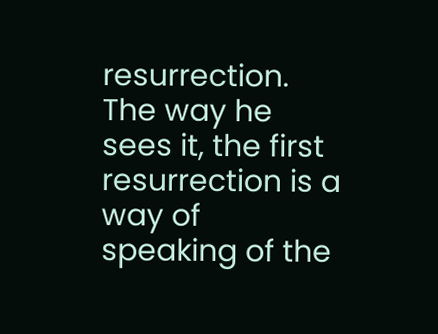resurrection. The way he sees it, the first resurrection is a way of speaking of the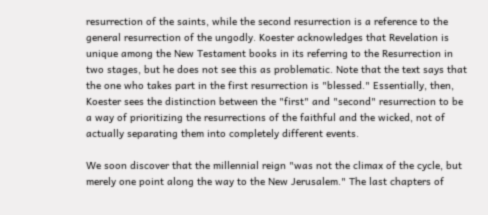resurrection of the saints, while the second resurrection is a reference to the general resurrection of the ungodly. Koester acknowledges that Revelation is unique among the New Testament books in its referring to the Resurrection in two stages, but he does not see this as problematic. Note that the text says that the one who takes part in the first resurrection is "blessed." Essentially, then, Koester sees the distinction between the "first" and "second" resurrection to be a way of prioritizing the resurrections of the faithful and the wicked, not of actually separating them into completely different events.

We soon discover that the millennial reign "was not the climax of the cycle, but merely one point along the way to the New Jerusalem." The last chapters of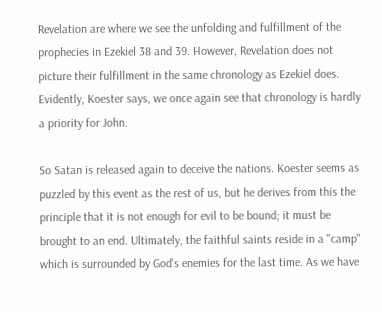Revelation are where we see the unfolding and fulfillment of the prophecies in Ezekiel 38 and 39. However, Revelation does not picture their fulfillment in the same chronology as Ezekiel does. Evidently, Koester says, we once again see that chronology is hardly a priority for John.

So Satan is released again to deceive the nations. Koester seems as puzzled by this event as the rest of us, but he derives from this the principle that it is not enough for evil to be bound; it must be brought to an end. Ultimately, the faithful saints reside in a "camp" which is surrounded by God's enemies for the last time. As we have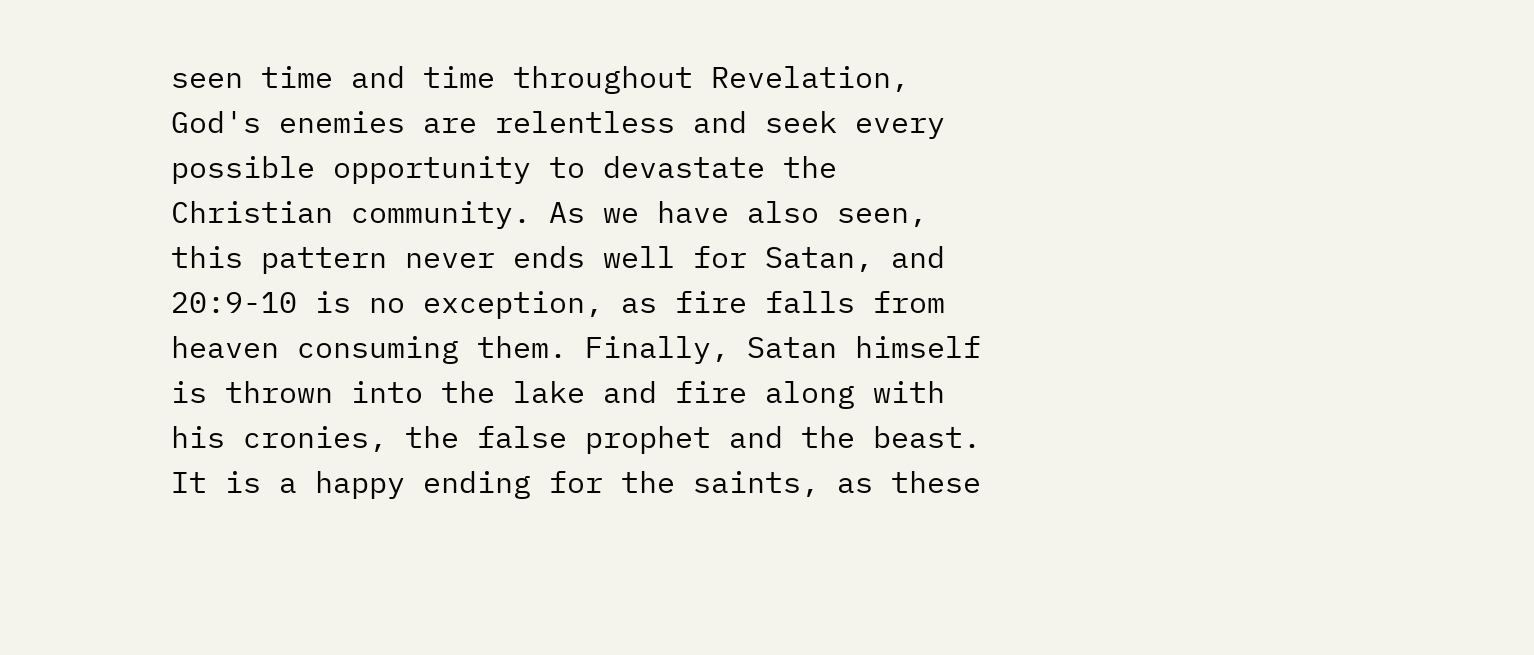seen time and time throughout Revelation, God's enemies are relentless and seek every possible opportunity to devastate the Christian community. As we have also seen, this pattern never ends well for Satan, and 20:9-10 is no exception, as fire falls from heaven consuming them. Finally, Satan himself is thrown into the lake and fire along with his cronies, the false prophet and the beast. It is a happy ending for the saints, as these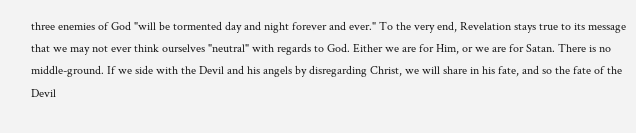three enemies of God "will be tormented day and night forever and ever." To the very end, Revelation stays true to its message that we may not ever think ourselves "neutral" with regards to God. Either we are for Him, or we are for Satan. There is no middle-ground. If we side with the Devil and his angels by disregarding Christ, we will share in his fate, and so the fate of the Devil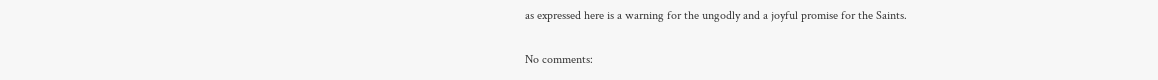as expressed here is a warning for the ungodly and a joyful promise for the Saints.

No comments: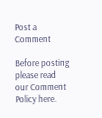Post a Comment

Before posting please read our Comment Policy here.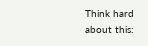Think hard about this: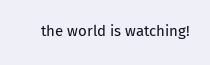the world is watching!